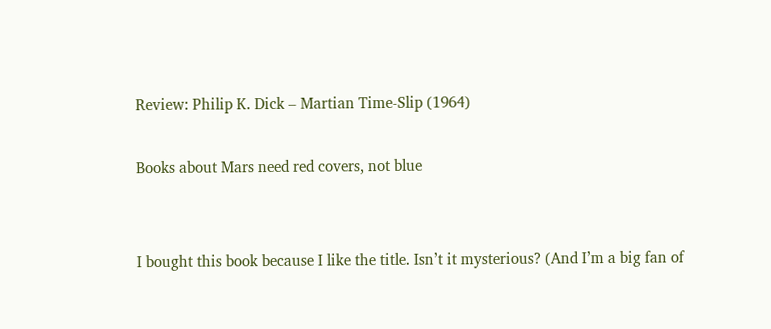Review: Philip K. Dick – Martian Time-Slip (1964)

Books about Mars need red covers, not blue


I bought this book because I like the title. Isn’t it mysterious? (And I’m a big fan of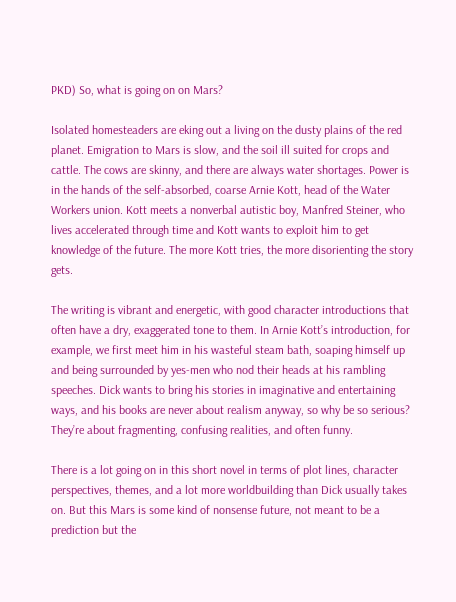PKD) So, what is going on on Mars?

Isolated homesteaders are eking out a living on the dusty plains of the red planet. Emigration to Mars is slow, and the soil ill suited for crops and cattle. The cows are skinny, and there are always water shortages. Power is in the hands of the self-absorbed, coarse Arnie Kott, head of the Water Workers union. Kott meets a nonverbal autistic boy, Manfred Steiner, who lives accelerated through time and Kott wants to exploit him to get knowledge of the future. The more Kott tries, the more disorienting the story gets.

The writing is vibrant and energetic, with good character introductions that often have a dry, exaggerated tone to them. In Arnie Kott’s introduction, for example, we first meet him in his wasteful steam bath, soaping himself up and being surrounded by yes-men who nod their heads at his rambling speeches. Dick wants to bring his stories in imaginative and entertaining ways, and his books are never about realism anyway, so why be so serious? They’re about fragmenting, confusing realities, and often funny.

There is a lot going on in this short novel in terms of plot lines, character perspectives, themes, and a lot more worldbuilding than Dick usually takes on. But this Mars is some kind of nonsense future, not meant to be a prediction but the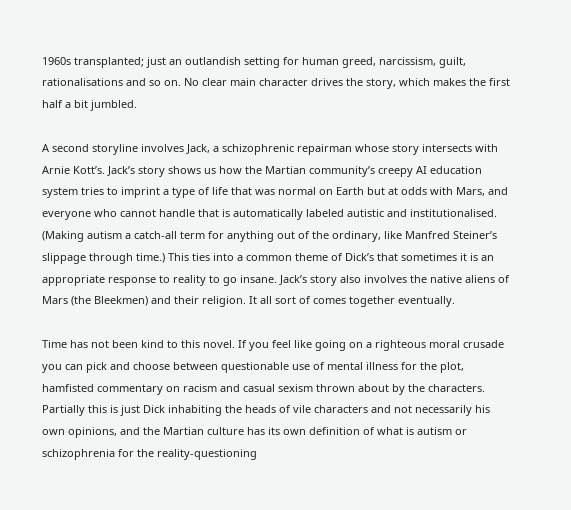1960s transplanted; just an outlandish setting for human greed, narcissism, guilt, rationalisations and so on. No clear main character drives the story, which makes the first half a bit jumbled.

A second storyline involves Jack, a schizophrenic repairman whose story intersects with Arnie Kott’s. Jack’s story shows us how the Martian community’s creepy AI education system tries to imprint a type of life that was normal on Earth but at odds with Mars, and everyone who cannot handle that is automatically labeled autistic and institutionalised. (Making autism a catch-all term for anything out of the ordinary, like Manfred Steiner’s slippage through time.) This ties into a common theme of Dick’s that sometimes it is an appropriate response to reality to go insane. Jack’s story also involves the native aliens of Mars (the Bleekmen) and their religion. It all sort of comes together eventually.

Time has not been kind to this novel. If you feel like going on a righteous moral crusade you can pick and choose between questionable use of mental illness for the plot, hamfisted commentary on racism and casual sexism thrown about by the characters. Partially this is just Dick inhabiting the heads of vile characters and not necessarily his own opinions, and the Martian culture has its own definition of what is autism or schizophrenia for the reality-questioning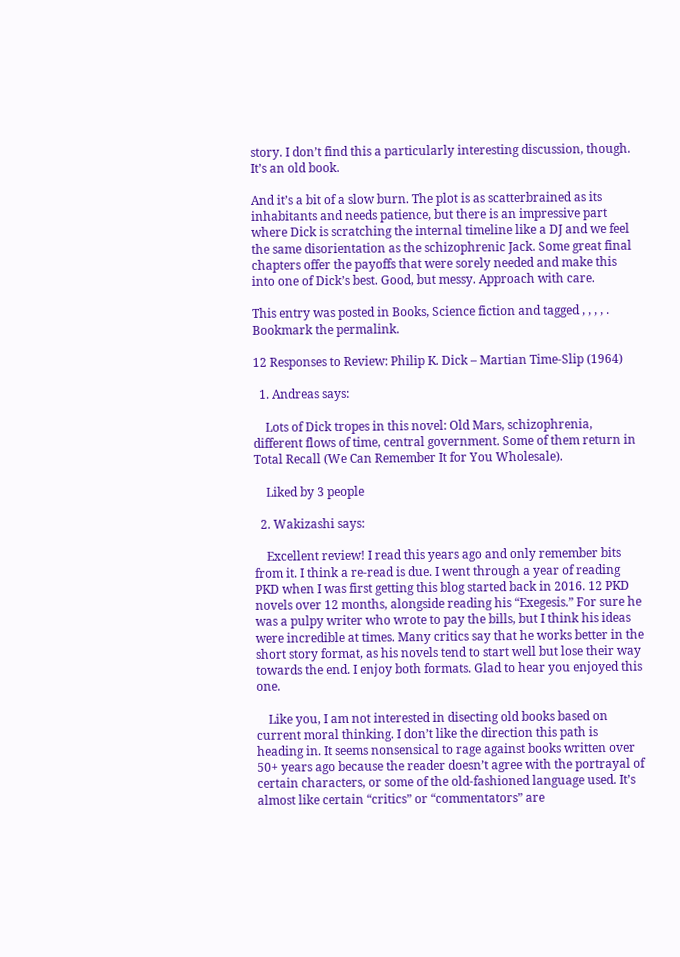story. I don’t find this a particularly interesting discussion, though. It’s an old book.

And it’s a bit of a slow burn. The plot is as scatterbrained as its inhabitants and needs patience, but there is an impressive part where Dick is scratching the internal timeline like a DJ and we feel the same disorientation as the schizophrenic Jack. Some great final chapters offer the payoffs that were sorely needed and make this into one of Dick’s best. Good, but messy. Approach with care.

This entry was posted in Books, Science fiction and tagged , , , , . Bookmark the permalink.

12 Responses to Review: Philip K. Dick – Martian Time-Slip (1964)

  1. Andreas says:

    Lots of Dick tropes in this novel: Old Mars, schizophrenia, different flows of time, central government. Some of them return in Total Recall (We Can Remember It for You Wholesale).

    Liked by 3 people

  2. Wakizashi says:

    Excellent review! I read this years ago and only remember bits from it. I think a re-read is due. I went through a year of reading PKD when I was first getting this blog started back in 2016. 12 PKD novels over 12 months, alongside reading his “Exegesis.” For sure he was a pulpy writer who wrote to pay the bills, but I think his ideas were incredible at times. Many critics say that he works better in the short story format, as his novels tend to start well but lose their way towards the end. I enjoy both formats. Glad to hear you enjoyed this one.

    Like you, I am not interested in disecting old books based on current moral thinking. I don’t like the direction this path is heading in. It seems nonsensical to rage against books written over 50+ years ago because the reader doesn’t agree with the portrayal of certain characters, or some of the old-fashioned language used. It’s almost like certain “critics” or “commentators” are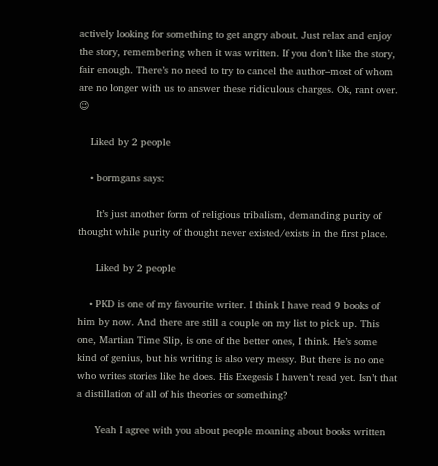actively looking for something to get angry about. Just relax and enjoy the story, remembering when it was written. If you don’t like the story, fair enough. There’s no need to try to cancel the author–most of whom are no longer with us to answer these ridiculous charges. Ok, rant over. 😉

    Liked by 2 people

    • bormgans says:

      It’s just another form of religious tribalism, demanding purity of thought while purity of thought never existed/exists in the first place.

      Liked by 2 people

    • PKD is one of my favourite writer. I think I have read 9 books of him by now. And there are still a couple on my list to pick up. This one, Martian Time Slip, is one of the better ones, I think. He’s some kind of genius, but his writing is also very messy. But there is no one who writes stories like he does. His Exegesis I haven’t read yet. Isn’t that a distillation of all of his theories or something?

      Yeah I agree with you about people moaning about books written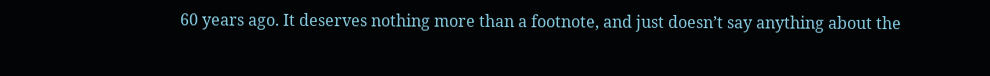60 years ago. It deserves nothing more than a footnote, and just doesn’t say anything about the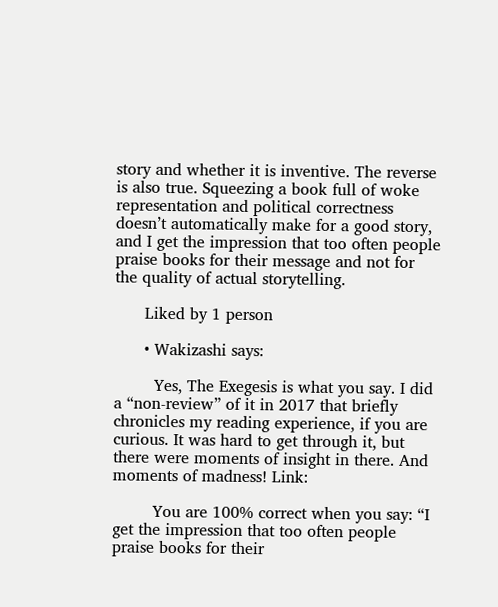story and whether it is inventive. The reverse is also true. Squeezing a book full of woke representation and political correctness doesn’t automatically make for a good story, and I get the impression that too often people praise books for their message and not for the quality of actual storytelling.

      Liked by 1 person

      • Wakizashi says:

        Yes, The Exegesis is what you say. I did a “non-review” of it in 2017 that briefly chronicles my reading experience, if you are curious. It was hard to get through it, but there were moments of insight in there. And moments of madness! Link:

        You are 100% correct when you say: “I get the impression that too often people praise books for their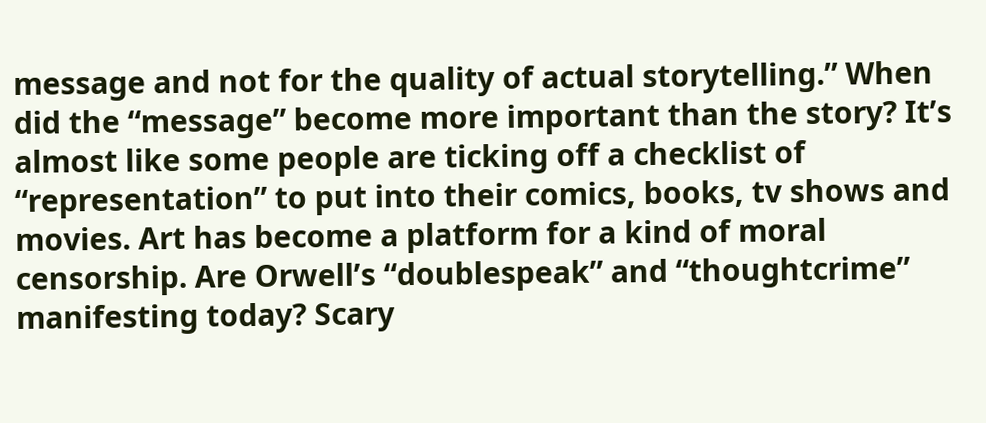message and not for the quality of actual storytelling.” When did the “message” become more important than the story? It’s almost like some people are ticking off a checklist of “representation” to put into their comics, books, tv shows and movies. Art has become a platform for a kind of moral censorship. Are Orwell’s “doublespeak” and “thoughtcrime” manifesting today? Scary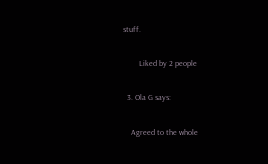stuff.

        Liked by 2 people

  3. Ola G says:

    Agreed to the whole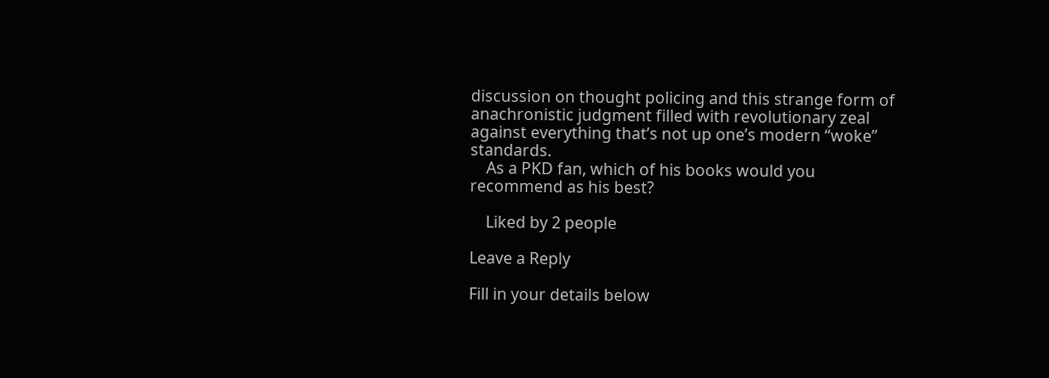discussion on thought policing and this strange form of anachronistic judgment filled with revolutionary zeal against everything that’s not up one’s modern “woke” standards.
    As a PKD fan, which of his books would you recommend as his best?

    Liked by 2 people

Leave a Reply

Fill in your details below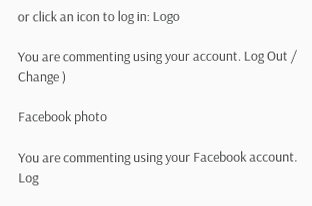or click an icon to log in: Logo

You are commenting using your account. Log Out /  Change )

Facebook photo

You are commenting using your Facebook account. Log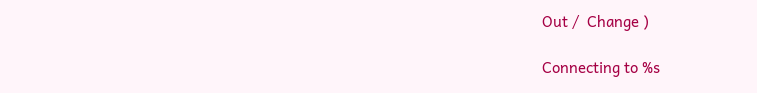Out /  Change )

Connecting to %s